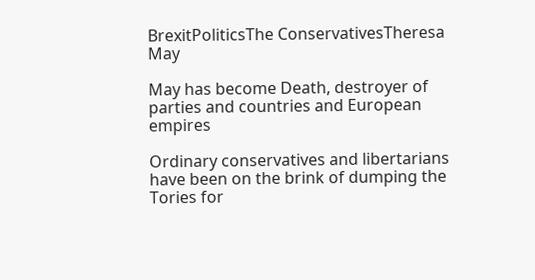BrexitPoliticsThe ConservativesTheresa May

May has become Death, destroyer of parties and countries and European empires

Ordinary conservatives and libertarians have been on the brink of dumping the Tories for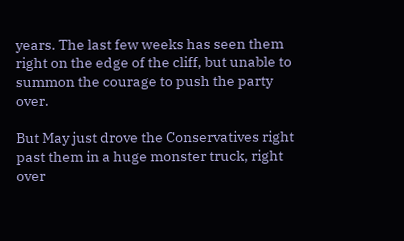years. The last few weeks has seen them right on the edge of the cliff, but unable to summon the courage to push the party over.

But May just drove the Conservatives right past them in a huge monster truck, right over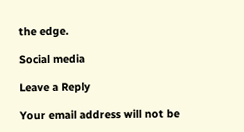the edge.

Social media

Leave a Reply

Your email address will not be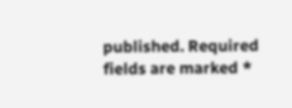published. Required fields are marked *